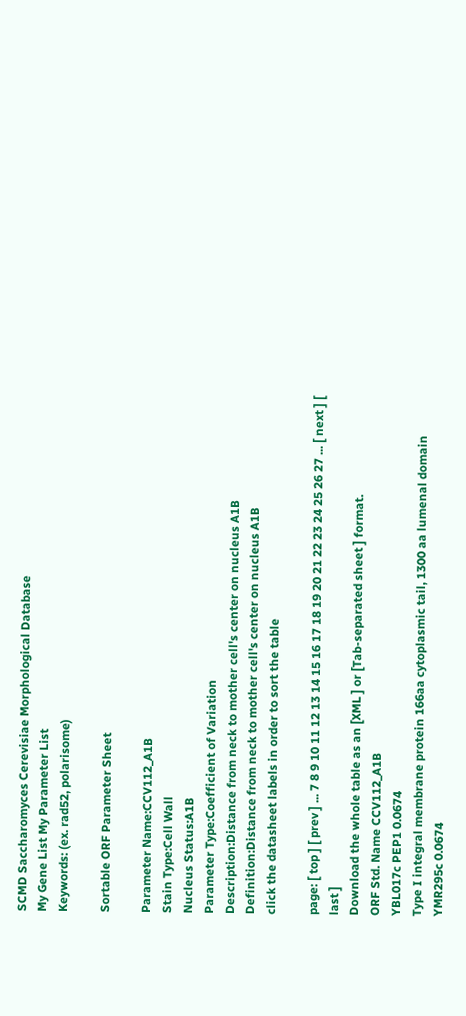SCMD Saccharomyces Cerevisiae Morphological Database
My Gene List My Parameter List
Keywords: (ex. rad52, polarisome)

Sortable ORF Parameter Sheet

Parameter Name:CCV112_A1B
Stain Type:Cell Wall
Nucleus Status:A1B
Parameter Type:Coefficient of Variation
Description:Distance from neck to mother cell's center on nucleus A1B
Definition:Distance from neck to mother cell's center on nucleus A1B
click the datasheet labels in order to sort the table

page: [ top ] [ prev ] ... 7 8 9 10 11 12 13 14 15 16 17 18 19 20 21 22 23 24 25 26 27 ... [ next ] [ last ]
Download the whole table as an [XML ] or [Tab-separated sheet ] format.
ORF Std. Name CCV112_A1B
YBL017c PEP1 0.0674
Type I integral membrane protein 166aa cytoplasmic tail, 1300 aa lumenal domain
YMR295c 0.0674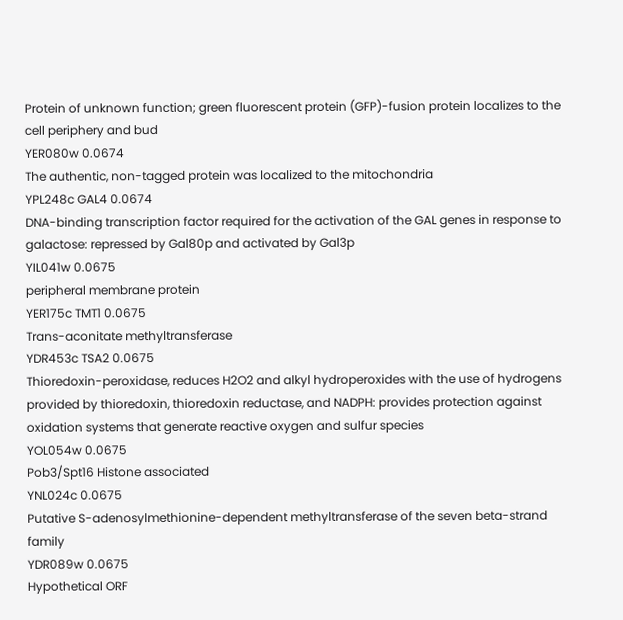Protein of unknown function; green fluorescent protein (GFP)-fusion protein localizes to the cell periphery and bud
YER080w 0.0674
The authentic, non-tagged protein was localized to the mitochondria
YPL248c GAL4 0.0674
DNA-binding transcription factor required for the activation of the GAL genes in response to galactose: repressed by Gal80p and activated by Gal3p
YIL041w 0.0675
peripheral membrane protein
YER175c TMT1 0.0675
Trans-aconitate methyltransferase
YDR453c TSA2 0.0675
Thioredoxin-peroxidase, reduces H2O2 and alkyl hydroperoxides with the use of hydrogens provided by thioredoxin, thioredoxin reductase, and NADPH: provides protection against oxidation systems that generate reactive oxygen and sulfur species
YOL054w 0.0675
Pob3/Spt16 Histone associated
YNL024c 0.0675
Putative S-adenosylmethionine-dependent methyltransferase of the seven beta-strand family
YDR089w 0.0675
Hypothetical ORF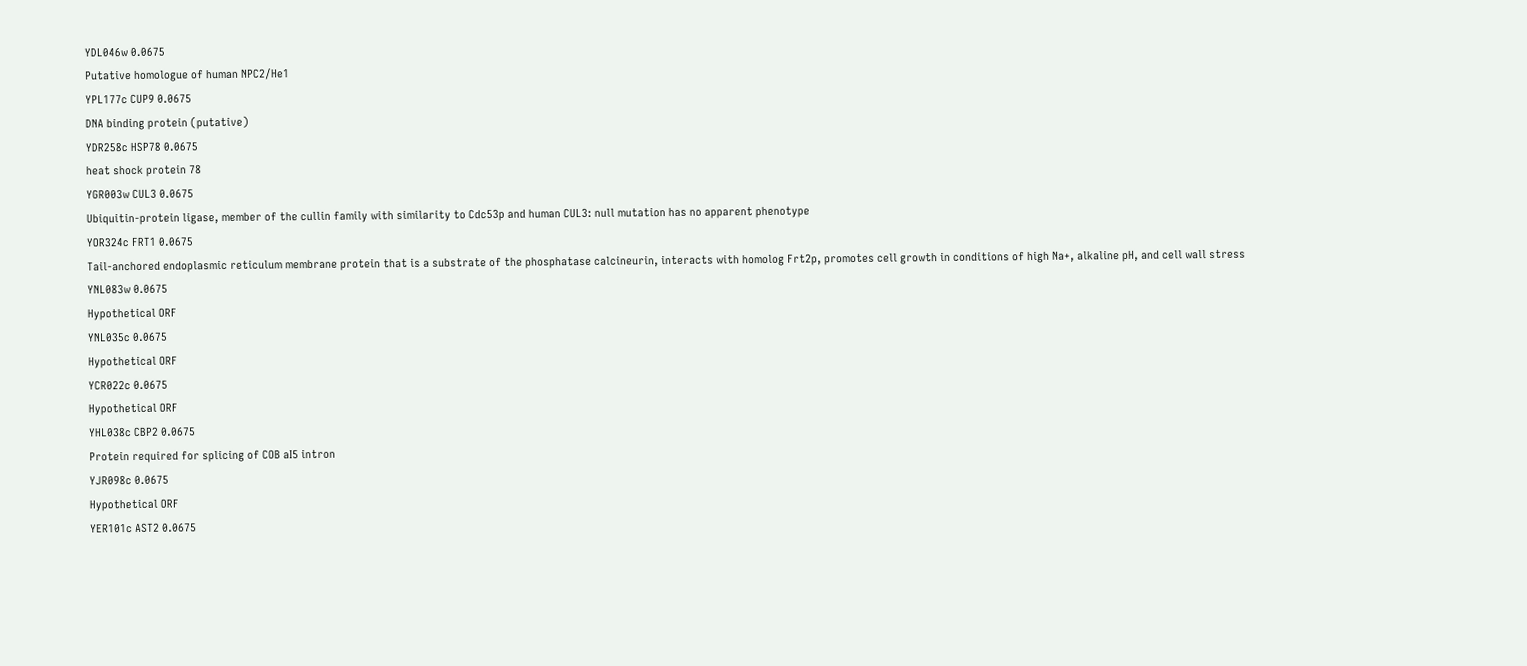YDL046w 0.0675
Putative homologue of human NPC2/He1
YPL177c CUP9 0.0675
DNA binding protein (putative)
YDR258c HSP78 0.0675
heat shock protein 78
YGR003w CUL3 0.0675
Ubiquitin-protein ligase, member of the cullin family with similarity to Cdc53p and human CUL3: null mutation has no apparent phenotype
YOR324c FRT1 0.0675
Tail-anchored endoplasmic reticulum membrane protein that is a substrate of the phosphatase calcineurin, interacts with homolog Frt2p, promotes cell growth in conditions of high Na+, alkaline pH, and cell wall stress
YNL083w 0.0675
Hypothetical ORF
YNL035c 0.0675
Hypothetical ORF
YCR022c 0.0675
Hypothetical ORF
YHL038c CBP2 0.0675
Protein required for splicing of COB aI5 intron
YJR098c 0.0675
Hypothetical ORF
YER101c AST2 0.0675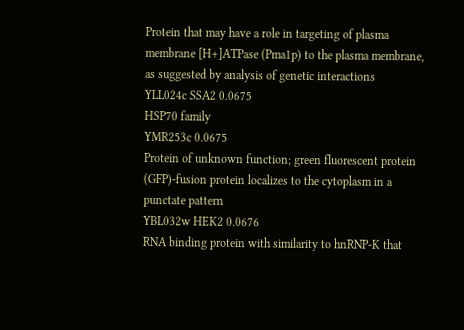Protein that may have a role in targeting of plasma membrane [H+]ATPase (Pma1p) to the plasma membrane, as suggested by analysis of genetic interactions
YLL024c SSA2 0.0675
HSP70 family
YMR253c 0.0675
Protein of unknown function; green fluorescent protein (GFP)-fusion protein localizes to the cytoplasm in a punctate pattern
YBL032w HEK2 0.0676
RNA binding protein with similarity to hnRNP-K that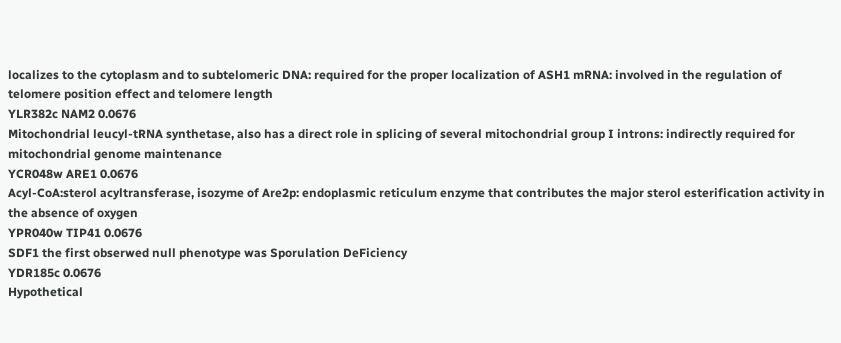localizes to the cytoplasm and to subtelomeric DNA: required for the proper localization of ASH1 mRNA: involved in the regulation of telomere position effect and telomere length
YLR382c NAM2 0.0676
Mitochondrial leucyl-tRNA synthetase, also has a direct role in splicing of several mitochondrial group I introns: indirectly required for mitochondrial genome maintenance
YCR048w ARE1 0.0676
Acyl-CoA:sterol acyltransferase, isozyme of Are2p: endoplasmic reticulum enzyme that contributes the major sterol esterification activity in the absence of oxygen
YPR040w TIP41 0.0676
SDF1 the first obserwed null phenotype was Sporulation DeFiciency
YDR185c 0.0676
Hypothetical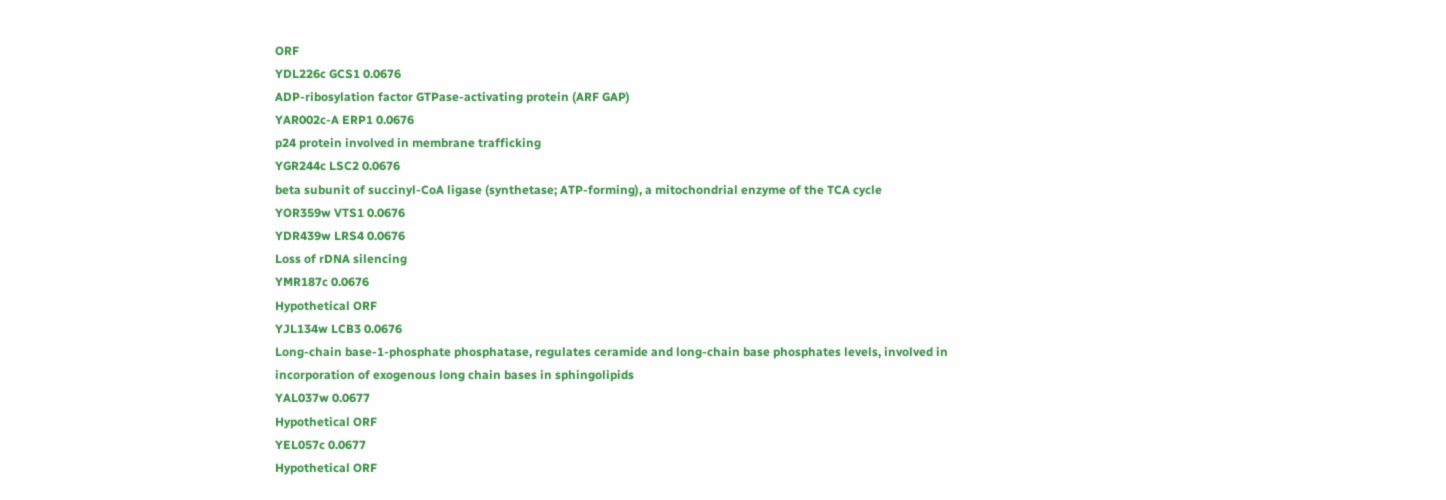ORF
YDL226c GCS1 0.0676
ADP-ribosylation factor GTPase-activating protein (ARF GAP)
YAR002c-A ERP1 0.0676
p24 protein involved in membrane trafficking
YGR244c LSC2 0.0676
beta subunit of succinyl-CoA ligase (synthetase; ATP-forming), a mitochondrial enzyme of the TCA cycle
YOR359w VTS1 0.0676
YDR439w LRS4 0.0676
Loss of rDNA silencing
YMR187c 0.0676
Hypothetical ORF
YJL134w LCB3 0.0676
Long-chain base-1-phosphate phosphatase, regulates ceramide and long-chain base phosphates levels, involved in incorporation of exogenous long chain bases in sphingolipids
YAL037w 0.0677
Hypothetical ORF
YEL057c 0.0677
Hypothetical ORF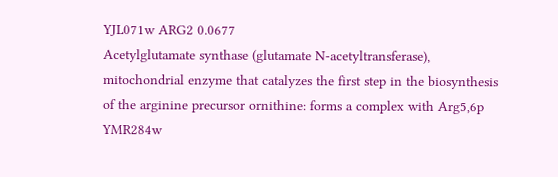YJL071w ARG2 0.0677
Acetylglutamate synthase (glutamate N-acetyltransferase), mitochondrial enzyme that catalyzes the first step in the biosynthesis of the arginine precursor ornithine: forms a complex with Arg5,6p
YMR284w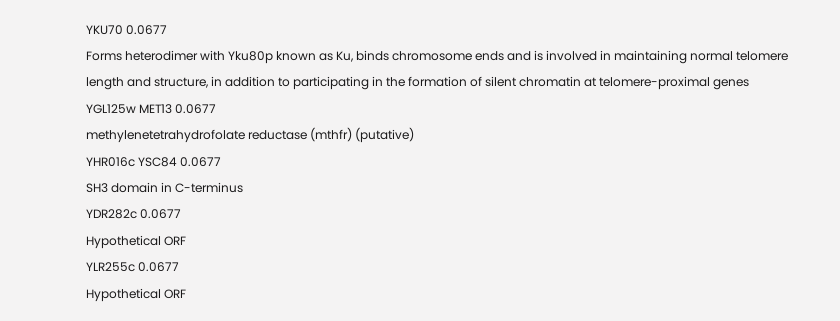YKU70 0.0677
Forms heterodimer with Yku80p known as Ku, binds chromosome ends and is involved in maintaining normal telomere length and structure, in addition to participating in the formation of silent chromatin at telomere-proximal genes
YGL125w MET13 0.0677
methylenetetrahydrofolate reductase (mthfr) (putative)
YHR016c YSC84 0.0677
SH3 domain in C-terminus
YDR282c 0.0677
Hypothetical ORF
YLR255c 0.0677
Hypothetical ORF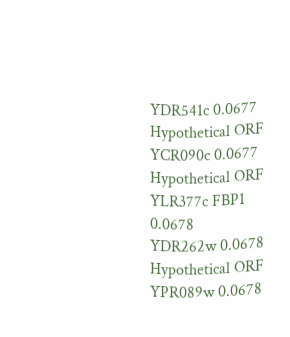YDR541c 0.0677
Hypothetical ORF
YCR090c 0.0677
Hypothetical ORF
YLR377c FBP1 0.0678
YDR262w 0.0678
Hypothetical ORF
YPR089w 0.0678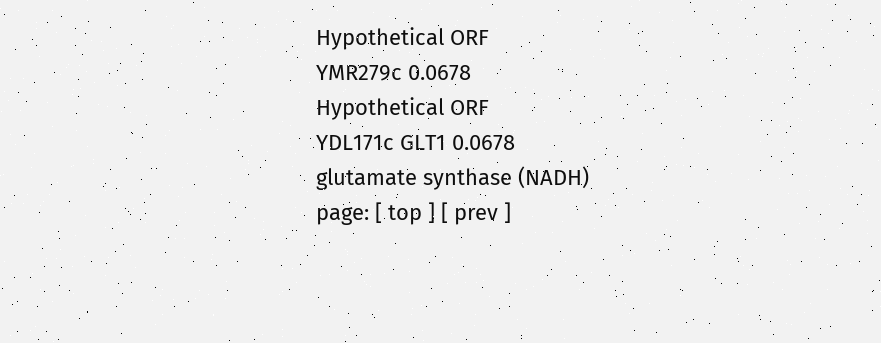Hypothetical ORF
YMR279c 0.0678
Hypothetical ORF
YDL171c GLT1 0.0678
glutamate synthase (NADH)
page: [ top ] [ prev ]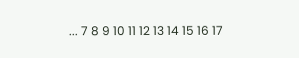... 7 8 9 10 11 12 13 14 15 16 17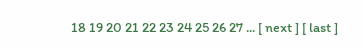18 19 20 21 22 23 24 25 26 27 ... [ next ] [ last ]